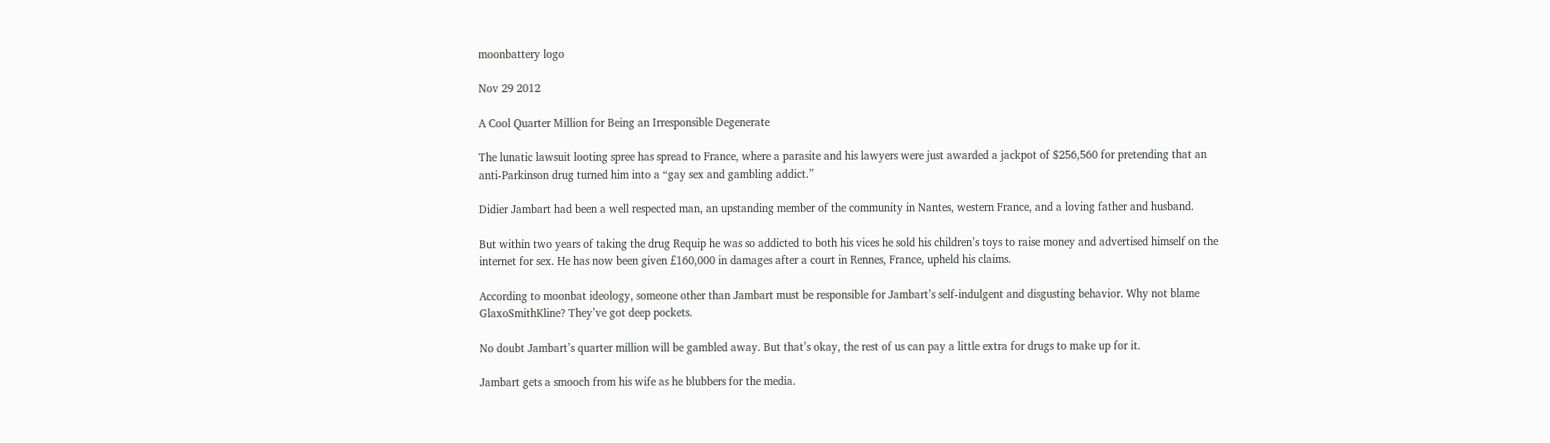moonbattery logo

Nov 29 2012

A Cool Quarter Million for Being an Irresponsible Degenerate

The lunatic lawsuit looting spree has spread to France, where a parasite and his lawyers were just awarded a jackpot of $256,560 for pretending that an anti-Parkinson drug turned him into a “gay sex and gambling addict.”

Didier Jambart had been a well respected man, an upstanding member of the community in Nantes, western France, and a loving father and husband.

But within two years of taking the drug Requip he was so addicted to both his vices he sold his children’s toys to raise money and advertised himself on the internet for sex. He has now been given £160,000 in damages after a court in Rennes, France, upheld his claims.

According to moonbat ideology, someone other than Jambart must be responsible for Jambart’s self-indulgent and disgusting behavior. Why not blame GlaxoSmithKline? They’ve got deep pockets.

No doubt Jambart’s quarter million will be gambled away. But that’s okay, the rest of us can pay a little extra for drugs to make up for it.

Jambart gets a smooch from his wife as he blubbers for the media.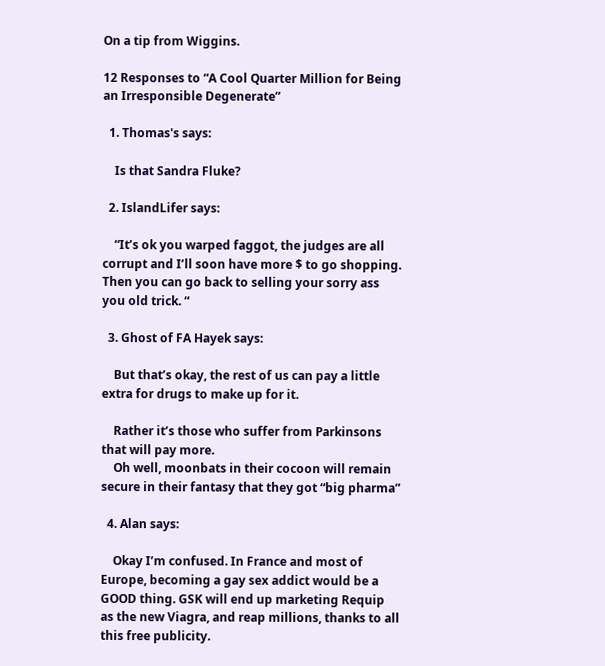On a tip from Wiggins.

12 Responses to “A Cool Quarter Million for Being an Irresponsible Degenerate”

  1. Thomas's says:

    Is that Sandra Fluke?

  2. IslandLifer says:

    “It’s ok you warped faggot, the judges are all corrupt and I’ll soon have more $ to go shopping. Then you can go back to selling your sorry ass you old trick. “

  3. Ghost of FA Hayek says:

    But that’s okay, the rest of us can pay a little extra for drugs to make up for it.

    Rather it’s those who suffer from Parkinsons that will pay more.
    Oh well, moonbats in their cocoon will remain secure in their fantasy that they got “big pharma”

  4. Alan says:

    Okay I’m confused. In France and most of Europe, becoming a gay sex addict would be a GOOD thing. GSK will end up marketing Requip as the new Viagra, and reap millions, thanks to all this free publicity.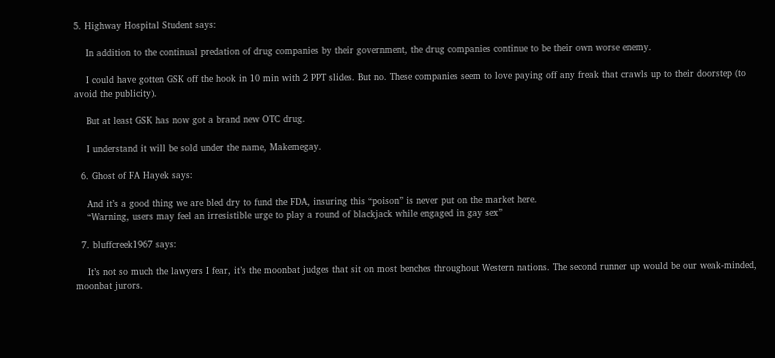5. Highway Hospital Student says:

    In addition to the continual predation of drug companies by their government, the drug companies continue to be their own worse enemy.

    I could have gotten GSK off the hook in 10 min with 2 PPT slides. But no. These companies seem to love paying off any freak that crawls up to their doorstep (to avoid the publicity).

    But at least GSK has now got a brand new OTC drug.

    I understand it will be sold under the name, Makemegay.

  6. Ghost of FA Hayek says:

    And it’s a good thing we are bled dry to fund the FDA, insuring this “poison” is never put on the market here.
    “Warning, users may feel an irresistible urge to play a round of blackjack while engaged in gay sex”

  7. bluffcreek1967 says:

    It’s not so much the lawyers I fear, it’s the moonbat judges that sit on most benches throughout Western nations. The second runner up would be our weak-minded, moonbat jurors.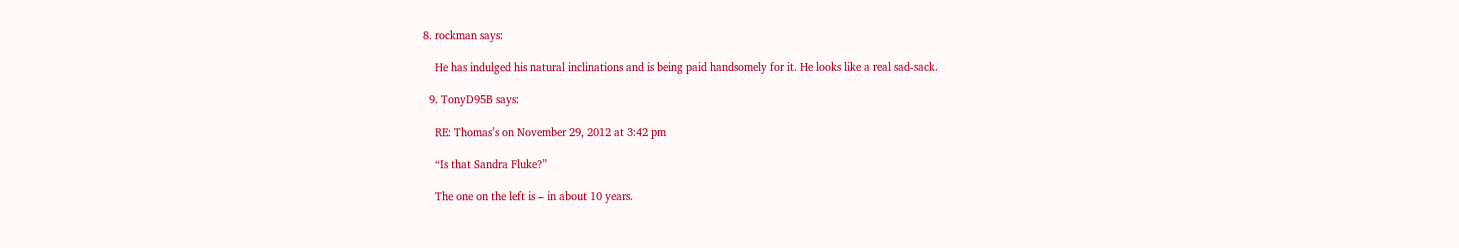8. rockman says:

    He has indulged his natural inclinations and is being paid handsomely for it. He looks like a real sad-sack.

  9. TonyD95B says:

    RE: Thomas’s on November 29, 2012 at 3:42 pm

    “Is that Sandra Fluke?”

    The one on the left is – in about 10 years.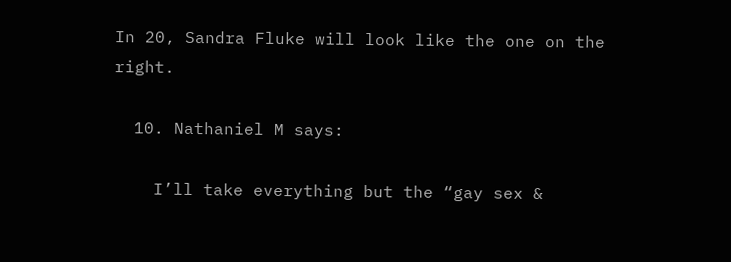In 20, Sandra Fluke will look like the one on the right.

  10. Nathaniel M says:

    I’ll take everything but the “gay sex &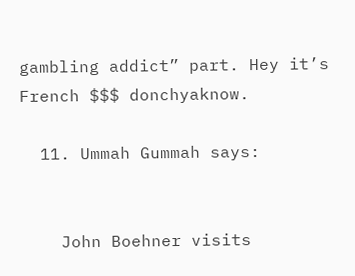gambling addict” part. Hey it’s French $$$ donchyaknow.

  11. Ummah Gummah says:


    John Boehner visits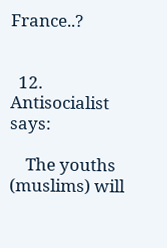France..?


  12. Antisocialist says:

    The youths (muslims) will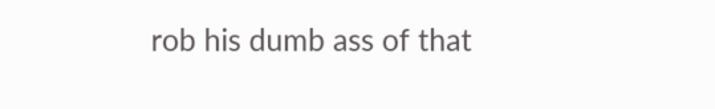rob his dumb ass of that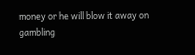money or he will blow it away on gambling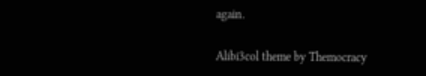again.

Alibi3col theme by Themocracy